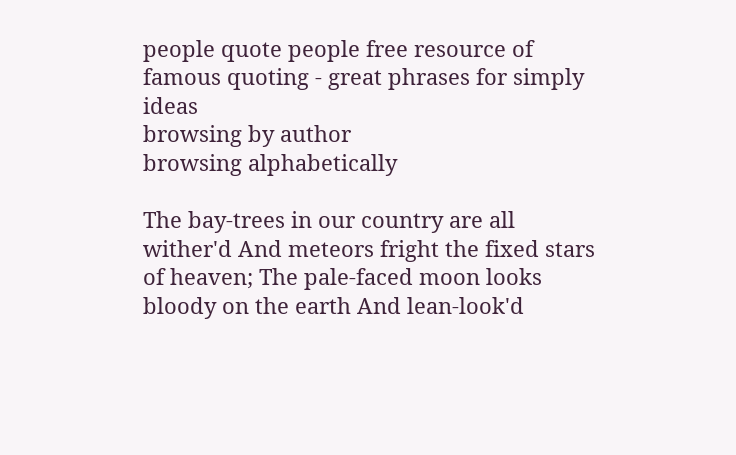people quote people free resource of famous quoting - great phrases for simply ideas
browsing by author
browsing alphabetically

The bay-trees in our country are all wither'd And meteors fright the fixed stars of heaven; The pale-faced moon looks bloody on the earth And lean-look'd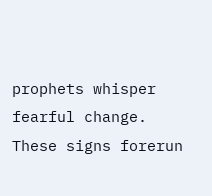prophets whisper fearful change. These signs forerun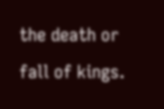the death or fall of kings.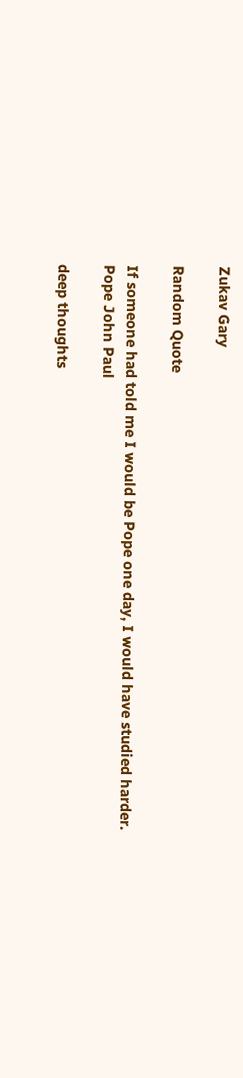Zukav Gary

Random Quote

If someone had told me I would be Pope one day, I would have studied harder.
Pope John Paul

deep thoughts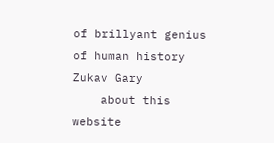of brillyant genius of human history
Zukav Gary
    about this website